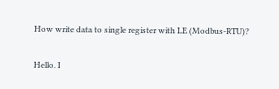How write data to single register with LE (Modbus-RTU)?

Hello. I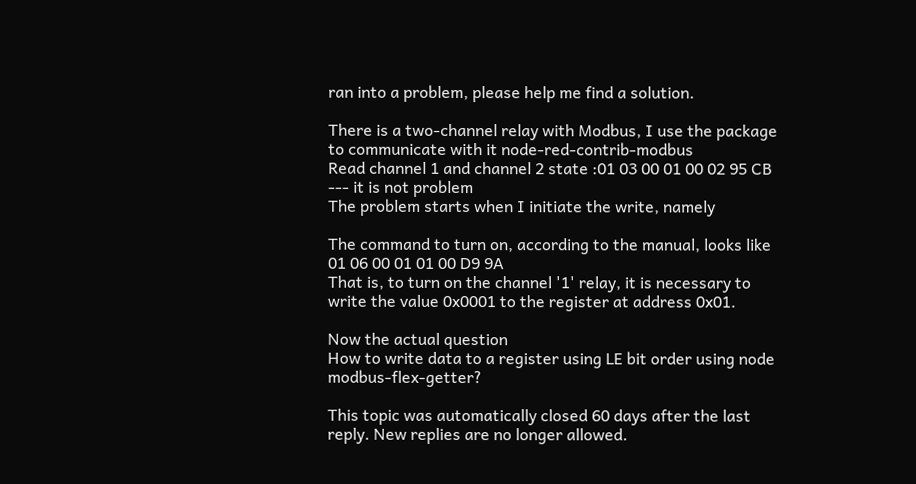ran into a problem, please help me find a solution.

There is a two-channel relay with Modbus, I use the package to communicate with it node-red-contrib-modbus
Read channel 1 and channel 2 state :01 03 00 01 00 02 95 CB --- it is not problem
The problem starts when I initiate the write, namely

The command to turn on, according to the manual, looks like 01 06 00 01 01 00 D9 9A
That is, to turn on the channel '1' relay, it is necessary to write the value 0x0001 to the register at address 0x01.

Now the actual question
How to write data to a register using LE bit order using node modbus-flex-getter?

This topic was automatically closed 60 days after the last reply. New replies are no longer allowed.